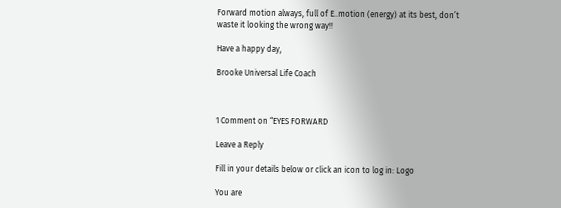Forward motion always, full of E..motion (energy) at its best, don’t waste it looking the wrong way!!

Have a happy day,

Brooke Universal Life Coach



1 Comment on “EYES FORWARD

Leave a Reply

Fill in your details below or click an icon to log in: Logo

You are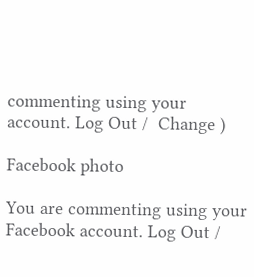commenting using your account. Log Out /  Change )

Facebook photo

You are commenting using your Facebook account. Log Out /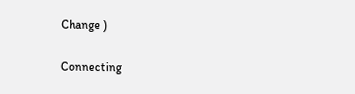Change )

Connecting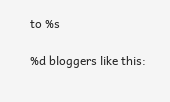to %s

%d bloggers like this: